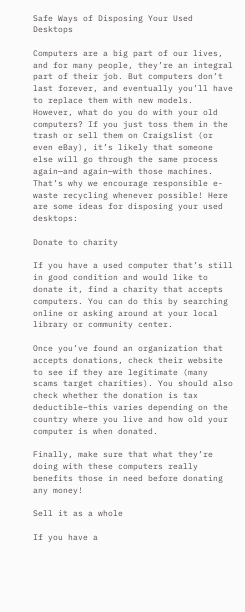Safe Ways of Disposing Your Used Desktops

Computers are a big part of our lives, and for many people, they’re an integral part of their job. But computers don’t last forever, and eventually you’ll have to replace them with new models. However, what do you do with your old computers? If you just toss them in the trash or sell them on Craigslist (or even eBay), it’s likely that someone else will go through the same process again—and again—with those machines. That’s why we encourage responsible e-waste recycling whenever possible! Here are some ideas for disposing your used desktops:

Donate to charity

If you have a used computer that’s still in good condition and would like to donate it, find a charity that accepts computers. You can do this by searching online or asking around at your local library or community center.

Once you’ve found an organization that accepts donations, check their website to see if they are legitimate (many scams target charities). You should also check whether the donation is tax deductible–this varies depending on the country where you live and how old your computer is when donated.

Finally, make sure that what they’re doing with these computers really benefits those in need before donating any money!

Sell it as a whole

If you have a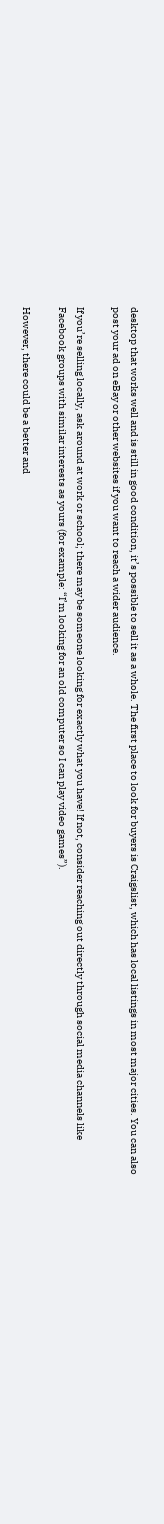desktop that works well and is still in good condition, it’s possible to sell it as a whole. The first place to look for buyers is Craigslist, which has local listings in most major cities. You can also post your ad on eBay or other websites if you want to reach a wider audience.

If you’re selling locally, ask around at work or school; there may be someone looking for exactly what you have! If not, consider reaching out directly through social media channels like Facebook groups with similar interests as yours (for example: “I’m looking for an old computer so I can play video games”).

However, there could be a better and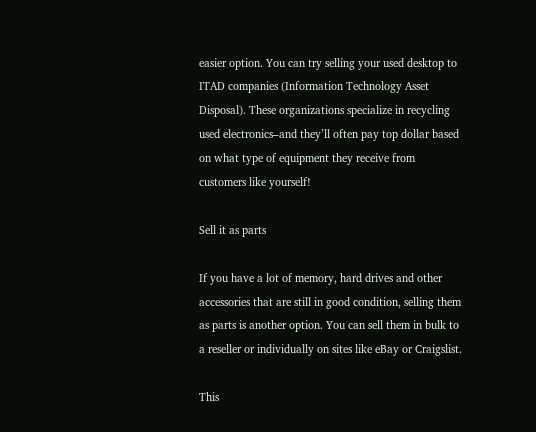easier option. You can try selling your used desktop to ITAD companies (Information Technology Asset Disposal). These organizations specialize in recycling used electronics–and they’ll often pay top dollar based on what type of equipment they receive from customers like yourself!

Sell it as parts

If you have a lot of memory, hard drives and other accessories that are still in good condition, selling them as parts is another option. You can sell them in bulk to a reseller or individually on sites like eBay or Craigslist.

This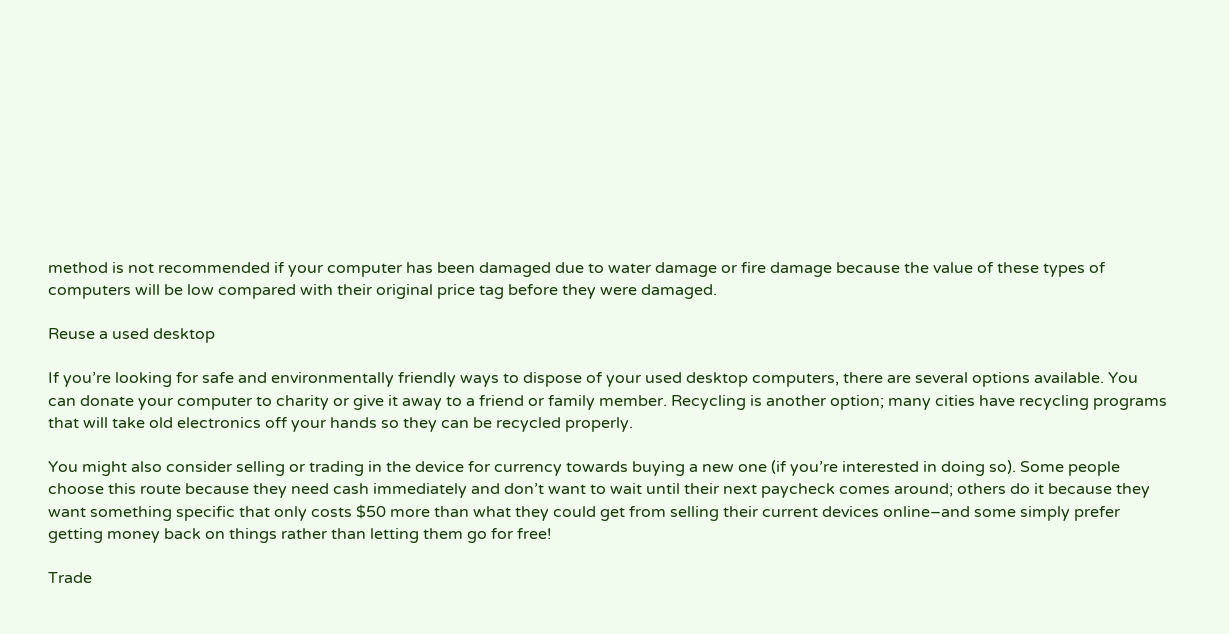method is not recommended if your computer has been damaged due to water damage or fire damage because the value of these types of computers will be low compared with their original price tag before they were damaged.

Reuse a used desktop

If you’re looking for safe and environmentally friendly ways to dispose of your used desktop computers, there are several options available. You can donate your computer to charity or give it away to a friend or family member. Recycling is another option; many cities have recycling programs that will take old electronics off your hands so they can be recycled properly.

You might also consider selling or trading in the device for currency towards buying a new one (if you’re interested in doing so). Some people choose this route because they need cash immediately and don’t want to wait until their next paycheck comes around; others do it because they want something specific that only costs $50 more than what they could get from selling their current devices online–and some simply prefer getting money back on things rather than letting them go for free!

Trade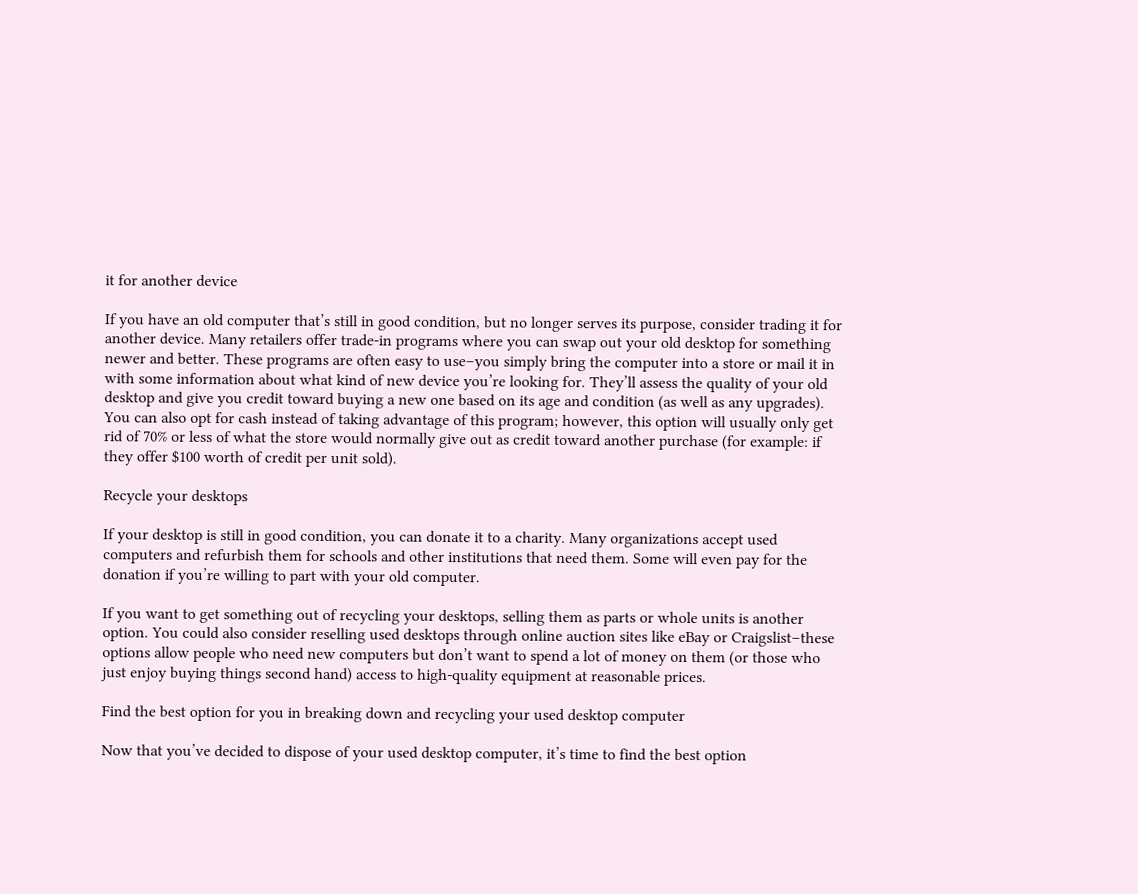it for another device

If you have an old computer that’s still in good condition, but no longer serves its purpose, consider trading it for another device. Many retailers offer trade-in programs where you can swap out your old desktop for something newer and better. These programs are often easy to use–you simply bring the computer into a store or mail it in with some information about what kind of new device you’re looking for. They’ll assess the quality of your old desktop and give you credit toward buying a new one based on its age and condition (as well as any upgrades). You can also opt for cash instead of taking advantage of this program; however, this option will usually only get rid of 70% or less of what the store would normally give out as credit toward another purchase (for example: if they offer $100 worth of credit per unit sold).

Recycle your desktops

If your desktop is still in good condition, you can donate it to a charity. Many organizations accept used computers and refurbish them for schools and other institutions that need them. Some will even pay for the donation if you’re willing to part with your old computer.

If you want to get something out of recycling your desktops, selling them as parts or whole units is another option. You could also consider reselling used desktops through online auction sites like eBay or Craigslist–these options allow people who need new computers but don’t want to spend a lot of money on them (or those who just enjoy buying things second hand) access to high-quality equipment at reasonable prices.

Find the best option for you in breaking down and recycling your used desktop computer

Now that you’ve decided to dispose of your used desktop computer, it’s time to find the best option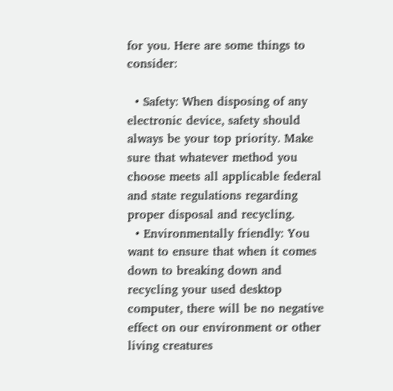for you. Here are some things to consider:

  • Safety: When disposing of any electronic device, safety should always be your top priority. Make sure that whatever method you choose meets all applicable federal and state regulations regarding proper disposal and recycling.
  • Environmentally friendly: You want to ensure that when it comes down to breaking down and recycling your used desktop computer, there will be no negative effect on our environment or other living creatures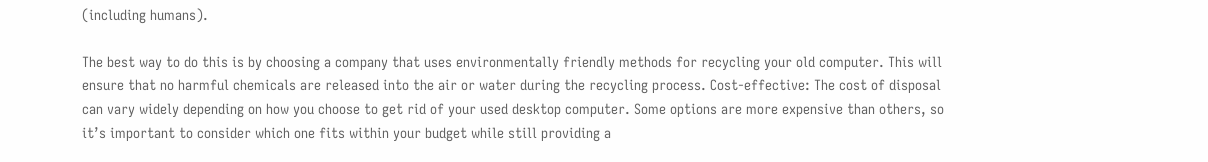(including humans).

The best way to do this is by choosing a company that uses environmentally friendly methods for recycling your old computer. This will ensure that no harmful chemicals are released into the air or water during the recycling process. Cost-effective: The cost of disposal can vary widely depending on how you choose to get rid of your used desktop computer. Some options are more expensive than others, so it’s important to consider which one fits within your budget while still providing a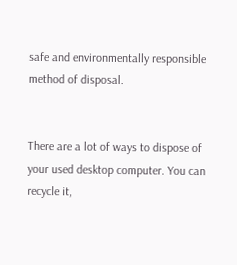safe and environmentally responsible method of disposal.


There are a lot of ways to dispose of your used desktop computer. You can recycle it,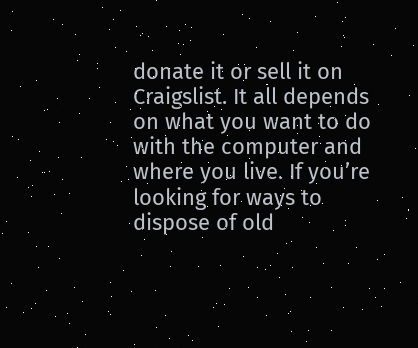donate it or sell it on Craigslist. It all depends on what you want to do with the computer and where you live. If you’re looking for ways to dispose of old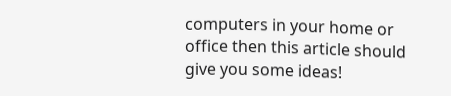computers in your home or office then this article should give you some ideas!